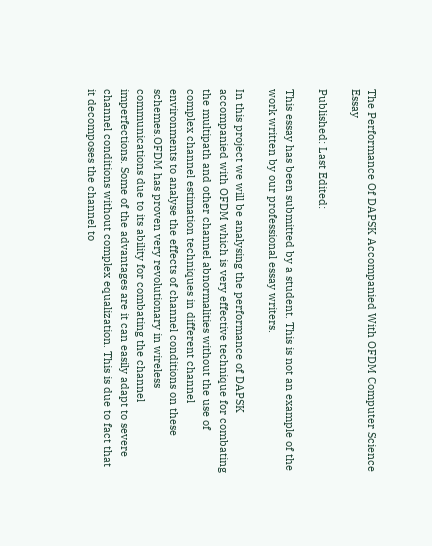The Performance Of DAPSK Accompanied With OFDM Computer Science Essay

Published: Last Edited:

This essay has been submitted by a student. This is not an example of the work written by our professional essay writers.

In this project we will be analysing the performance of DAPSK accompanied with OFDM which is very effective technique for combating the multipath and other channel abnormalities without the use of complex channel estimation techniques in different channel environments to analyse the effects of channel conditions on these schemes.OFDM has proven very revolutionary in wireless communications due to its ability for combating the channel imperfections. Some of the advantages are it can easily adapt to severe channel conditions without complex equalization. This is due to fact that it decomposes the channel to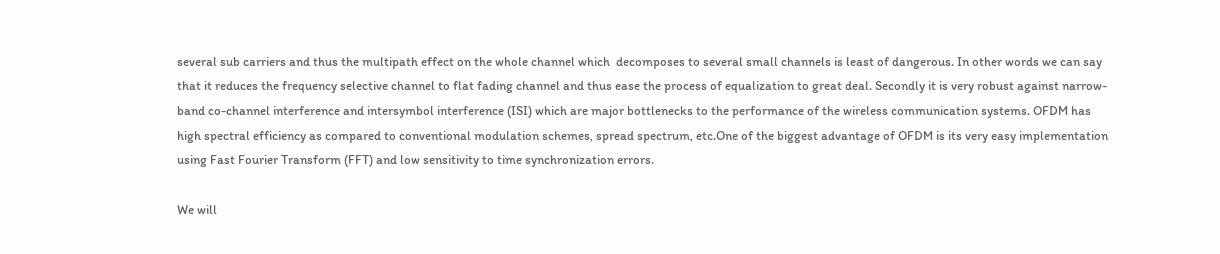several sub carriers and thus the multipath effect on the whole channel which  decomposes to several small channels is least of dangerous. In other words we can say that it reduces the frequency selective channel to flat fading channel and thus ease the process of equalization to great deal. Secondly it is very robust against narrow-band co-channel interference and intersymbol interference (ISI) which are major bottlenecks to the performance of the wireless communication systems. OFDM has high spectral efficiency as compared to conventional modulation schemes, spread spectrum, etc.One of the biggest advantage of OFDM is its very easy implementation using Fast Fourier Transform (FFT) and low sensitivity to time synchronization errors.

We will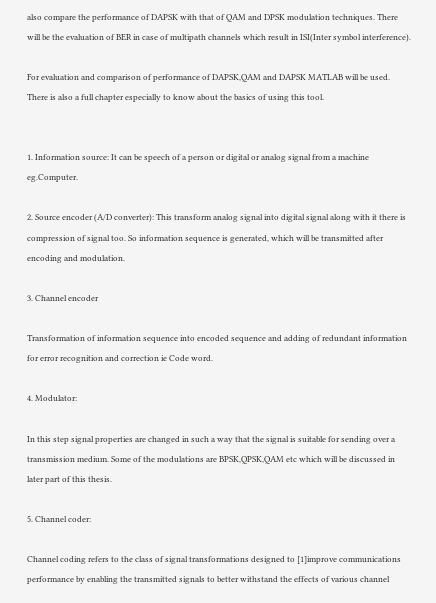also compare the performance of DAPSK with that of QAM and DPSK modulation techniques. There will be the evaluation of BER in case of multipath channels which result in ISI(Inter symbol interference).

For evaluation and comparison of performance of DAPSK,QAM and DAPSK MATLAB will be used. There is also a full chapter especially to know about the basics of using this tool.


1. Information source: It can be speech of a person or digital or analog signal from a machine eg.Computer.

2. Source encoder (A/D converter): This transform analog signal into digital signal along with it there is compression of signal too. So information sequence is generated, which will be transmitted after encoding and modulation.

3. Channel encoder

Transformation of information sequence into encoded sequence and adding of redundant information for error recognition and correction ie Code word.

4. Modulator:

In this step signal properties are changed in such a way that the signal is suitable for sending over a transmission medium. Some of the modulations are BPSK,QPSK,QAM etc which will be discussed in later part of this thesis.

5. Channel coder:

Channel coding refers to the class of signal transformations designed to [1]improve communications performance by enabling the transmitted signals to better withstand the effects of various channel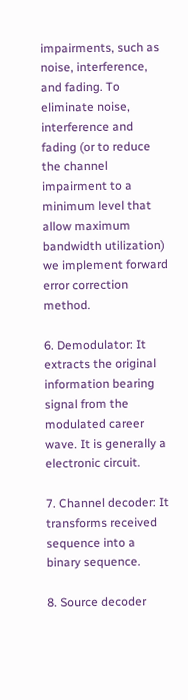impairments, such as noise, interference, and fading. To eliminate noise, interference and fading (or to reduce the channel impairment to a minimum level that allow maximum bandwidth utilization) we implement forward error correction method.

6. Demodulator: It extracts the original information bearing signal from the modulated career wave. It is generally a electronic circuit.

7. Channel decoder: It transforms received sequence into a binary sequence.

8. Source decoder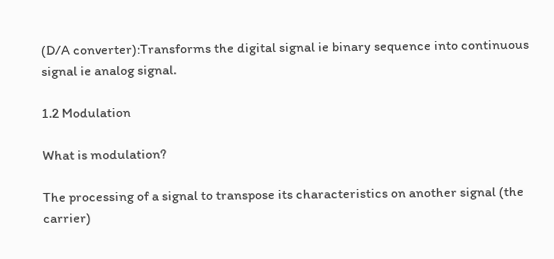(D/A converter):Transforms the digital signal ie binary sequence into continuous signal ie analog signal.

1.2 Modulation

What is modulation?

The processing of a signal to transpose its characteristics on another signal (the carrier)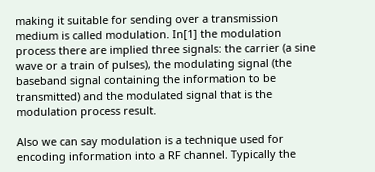making it suitable for sending over a transmission medium is called modulation. In[1] the modulation process there are implied three signals: the carrier (a sine wave or a train of pulses), the modulating signal (the baseband signal containing the information to be transmitted) and the modulated signal that is the modulation process result.

Also we can say modulation is a technique used for encoding information into a RF channel. Typically the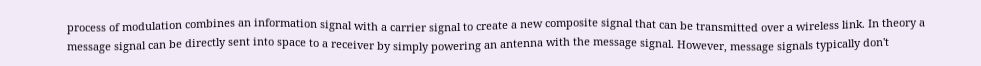process of modulation combines an information signal with a carrier signal to create a new composite signal that can be transmitted over a wireless link. In theory a message signal can be directly sent into space to a receiver by simply powering an antenna with the message signal. However, message signals typically don't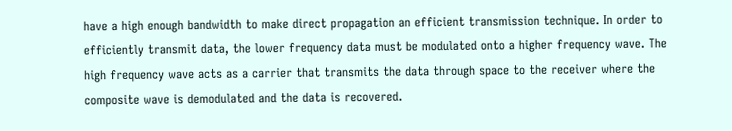have a high enough bandwidth to make direct propagation an efficient transmission technique. In order to efficiently transmit data, the lower frequency data must be modulated onto a higher frequency wave. The high frequency wave acts as a carrier that transmits the data through space to the receiver where the composite wave is demodulated and the data is recovered.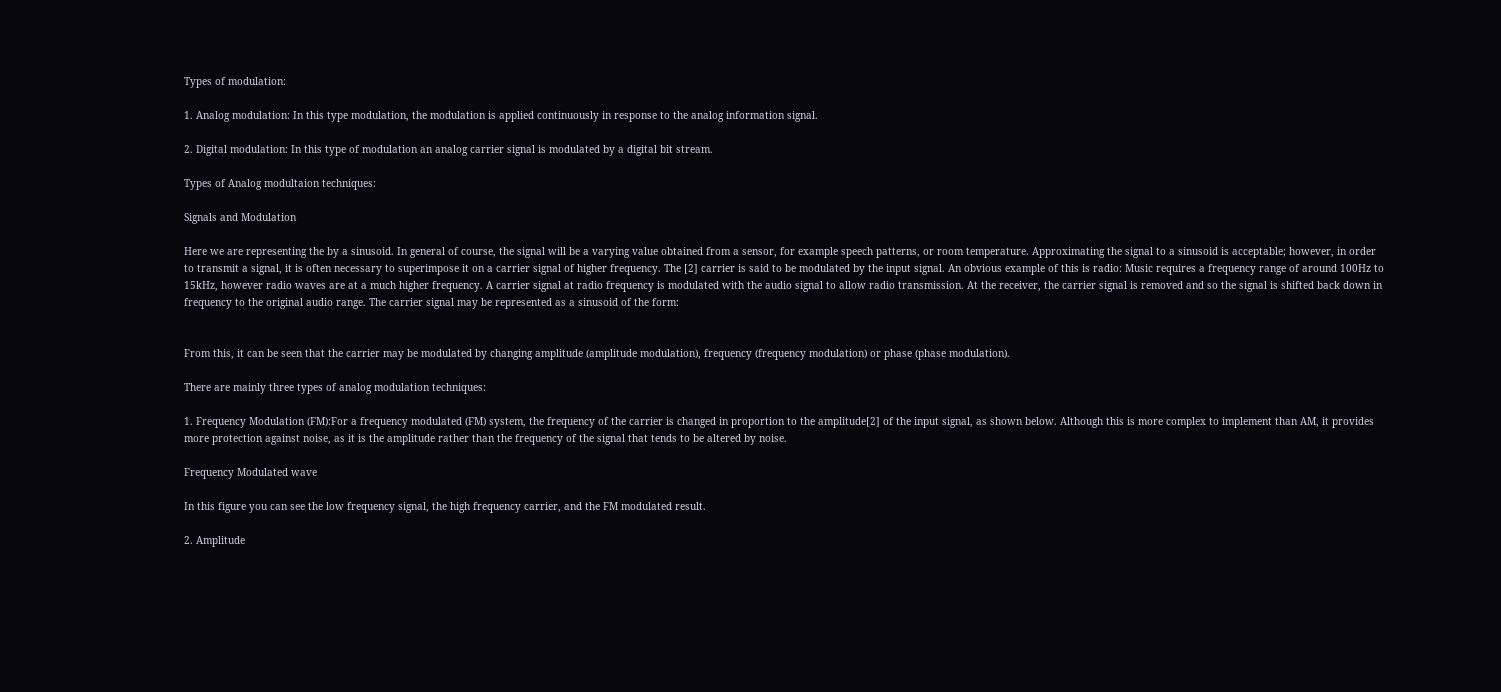Types of modulation:

1. Analog modulation: In this type modulation, the modulation is applied continuously in response to the analog information signal.

2. Digital modulation: In this type of modulation an analog carrier signal is modulated by a digital bit stream.

Types of Analog modultaion techniques:

Signals and Modulation

Here we are representing the by a sinusoid. In general of course, the signal will be a varying value obtained from a sensor, for example speech patterns, or room temperature. Approximating the signal to a sinusoid is acceptable; however, in order to transmit a signal, it is often necessary to superimpose it on a carrier signal of higher frequency. The [2] carrier is said to be modulated by the input signal. An obvious example of this is radio: Music requires a frequency range of around 100Hz to 15kHz, however radio waves are at a much higher frequency. A carrier signal at radio frequency is modulated with the audio signal to allow radio transmission. At the receiver, the carrier signal is removed and so the signal is shifted back down in frequency to the original audio range. The carrier signal may be represented as a sinusoid of the form:


From this, it can be seen that the carrier may be modulated by changing amplitude (amplitude modulation), frequency (frequency modulation) or phase (phase modulation).

There are mainly three types of analog modulation techniques:

1. Frequency Modulation (FM):For a frequency modulated (FM) system, the frequency of the carrier is changed in proportion to the amplitude[2] of the input signal, as shown below. Although this is more complex to implement than AM, it provides more protection against noise, as it is the amplitude rather than the frequency of the signal that tends to be altered by noise.

Frequency Modulated wave

In this figure you can see the low frequency signal, the high frequency carrier, and the FM modulated result.

2. Amplitude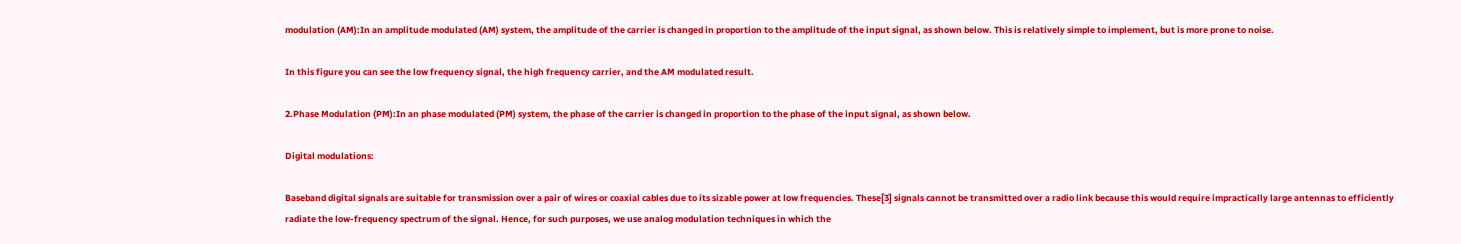modulation (AM):In an amplitude modulated (AM) system, the amplitude of the carrier is changed in proportion to the amplitude of the input signal, as shown below. This is relatively simple to implement, but is more prone to noise.

In this figure you can see the low frequency signal, the high frequency carrier, and the AM modulated result.

2.Phase Modulation (PM):In an phase modulated (PM) system, the phase of the carrier is changed in proportion to the phase of the input signal, as shown below.

Digital modulations:

Baseband digital signals are suitable for transmission over a pair of wires or coaxial cables due to its sizable power at low frequencies. These[3] signals cannot be transmitted over a radio link because this would require impractically large antennas to efficiently radiate the low-frequency spectrum of the signal. Hence, for such purposes, we use analog modulation techniques in which the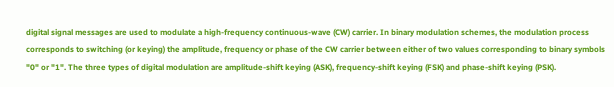digital signal messages are used to modulate a high-frequency continuous-wave (CW) carrier. In binary modulation schemes, the modulation process corresponds to switching (or keying) the amplitude, frequency or phase of the CW carrier between either of two values corresponding to binary symbols "0" or "1". The three types of digital modulation are amplitude-shift keying (ASK), frequency-shift keying (FSK) and phase-shift keying (PSK).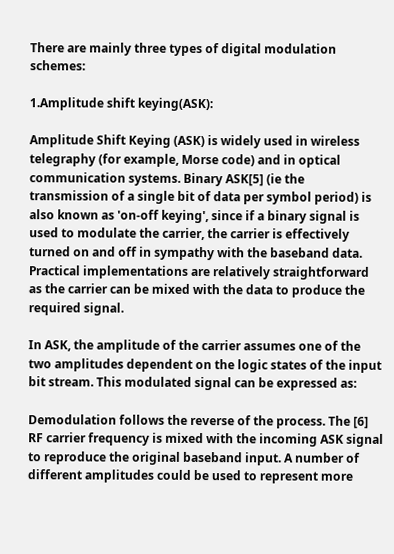There are mainly three types of digital modulation schemes:

1.Amplitude shift keying(ASK):

Amplitude Shift Keying (ASK) is widely used in wireless telegraphy (for example, Morse code) and in optical communication systems. Binary ASK[5] (ie the transmission of a single bit of data per symbol period) is also known as 'on-off keying', since if a binary signal is used to modulate the carrier, the carrier is effectively turned on and off in sympathy with the baseband data. Practical implementations are relatively straightforward as the carrier can be mixed with the data to produce the required signal.

In ASK, the amplitude of the carrier assumes one of the two amplitudes dependent on the logic states of the input bit stream. This modulated signal can be expressed as:

Demodulation follows the reverse of the process. The [6] RF carrier frequency is mixed with the incoming ASK signal to reproduce the original baseband input. A number of different amplitudes could be used to represent more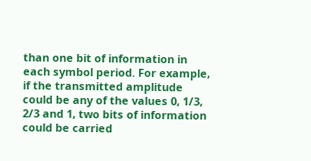than one bit of information in each symbol period. For example, if the transmitted amplitude could be any of the values 0, 1/3, 2/3 and 1, two bits of information could be carried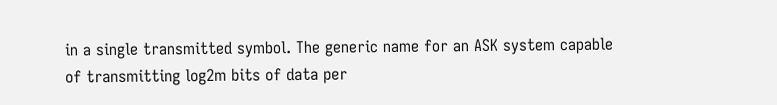in a single transmitted symbol. The generic name for an ASK system capable of transmitting log2m bits of data per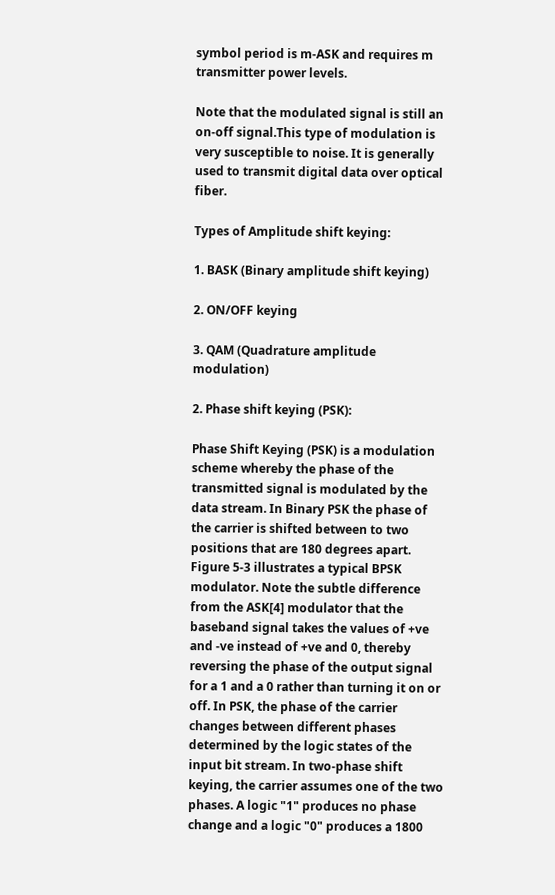symbol period is m-ASK and requires m transmitter power levels.

Note that the modulated signal is still an on-off signal.This type of modulation is very susceptible to noise. It is generally used to transmit digital data over optical fiber.

Types of Amplitude shift keying:

1. BASK (Binary amplitude shift keying)

2. ON/OFF keying

3. QAM (Quadrature amplitude modulation)

2. Phase shift keying (PSK):

Phase Shift Keying (PSK) is a modulation scheme whereby the phase of the transmitted signal is modulated by the data stream. In Binary PSK the phase of the carrier is shifted between to two positions that are 180 degrees apart. Figure 5-3 illustrates a typical BPSK modulator. Note the subtle difference from the ASK[4] modulator that the baseband signal takes the values of +ve and -ve instead of +ve and 0, thereby reversing the phase of the output signal for a 1 and a 0 rather than turning it on or off. In PSK, the phase of the carrier changes between different phases determined by the logic states of the input bit stream. In two-phase shift keying, the carrier assumes one of the two phases. A logic "1" produces no phase change and a logic "0" produces a 1800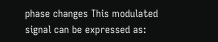phase changes This modulated signal can be expressed as: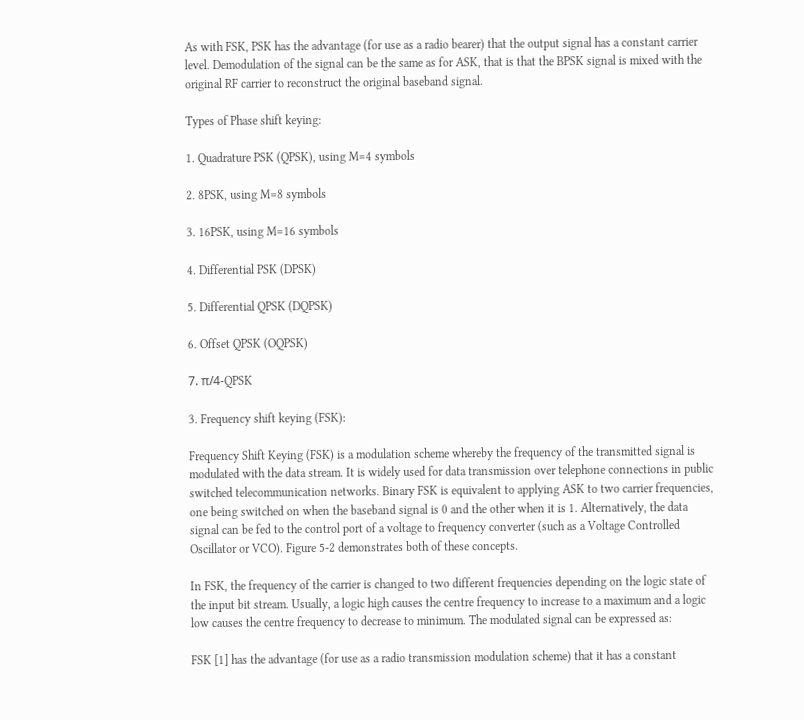As with FSK, PSK has the advantage (for use as a radio bearer) that the output signal has a constant carrier level. Demodulation of the signal can be the same as for ASK, that is that the BPSK signal is mixed with the original RF carrier to reconstruct the original baseband signal.

Types of Phase shift keying:

1. Quadrature PSK (QPSK), using M=4 symbols

2. 8PSK, using M=8 symbols

3. 16PSK, using M=16 symbols

4. Differential PSK (DPSK)

5. Differential QPSK (DQPSK)

6. Offset QPSK (OQPSK)

7. π/4-QPSK

3. Frequency shift keying (FSK):

Frequency Shift Keying (FSK) is a modulation scheme whereby the frequency of the transmitted signal is modulated with the data stream. It is widely used for data transmission over telephone connections in public switched telecommunication networks. Binary FSK is equivalent to applying ASK to two carrier frequencies, one being switched on when the baseband signal is 0 and the other when it is 1. Alternatively, the data signal can be fed to the control port of a voltage to frequency converter (such as a Voltage Controlled Oscillator or VCO). Figure 5-2 demonstrates both of these concepts.

In FSK, the frequency of the carrier is changed to two different frequencies depending on the logic state of the input bit stream. Usually, a logic high causes the centre frequency to increase to a maximum and a logic low causes the centre frequency to decrease to minimum. The modulated signal can be expressed as:

FSK [1] has the advantage (for use as a radio transmission modulation scheme) that it has a constant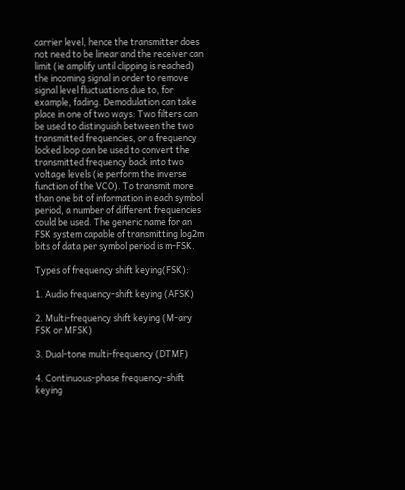carrier level, hence the transmitter does not need to be linear and the receiver can limit (ie amplify until clipping is reached) the incoming signal in order to remove signal level fluctuations due to, for example, fading. Demodulation can take place in one of two ways: Two filters can be used to distinguish between the two transmitted frequencies, or a frequency locked loop can be used to convert the transmitted frequency back into two voltage levels (ie perform the inverse function of the VCO). To transmit more than one bit of information in each symbol period, a number of different frequencies could be used. The generic name for an FSK system capable of transmitting log2m bits of data per symbol period is m-FSK.

Types of frequency shift keying(FSK):

1. Audio frequency-shift keying (AFSK)

2. Multi-frequency shift keying (M-ary FSK or MFSK)

3. Dual-tone multi-frequency (DTMF)

4. Continuous-phase frequency-shift keying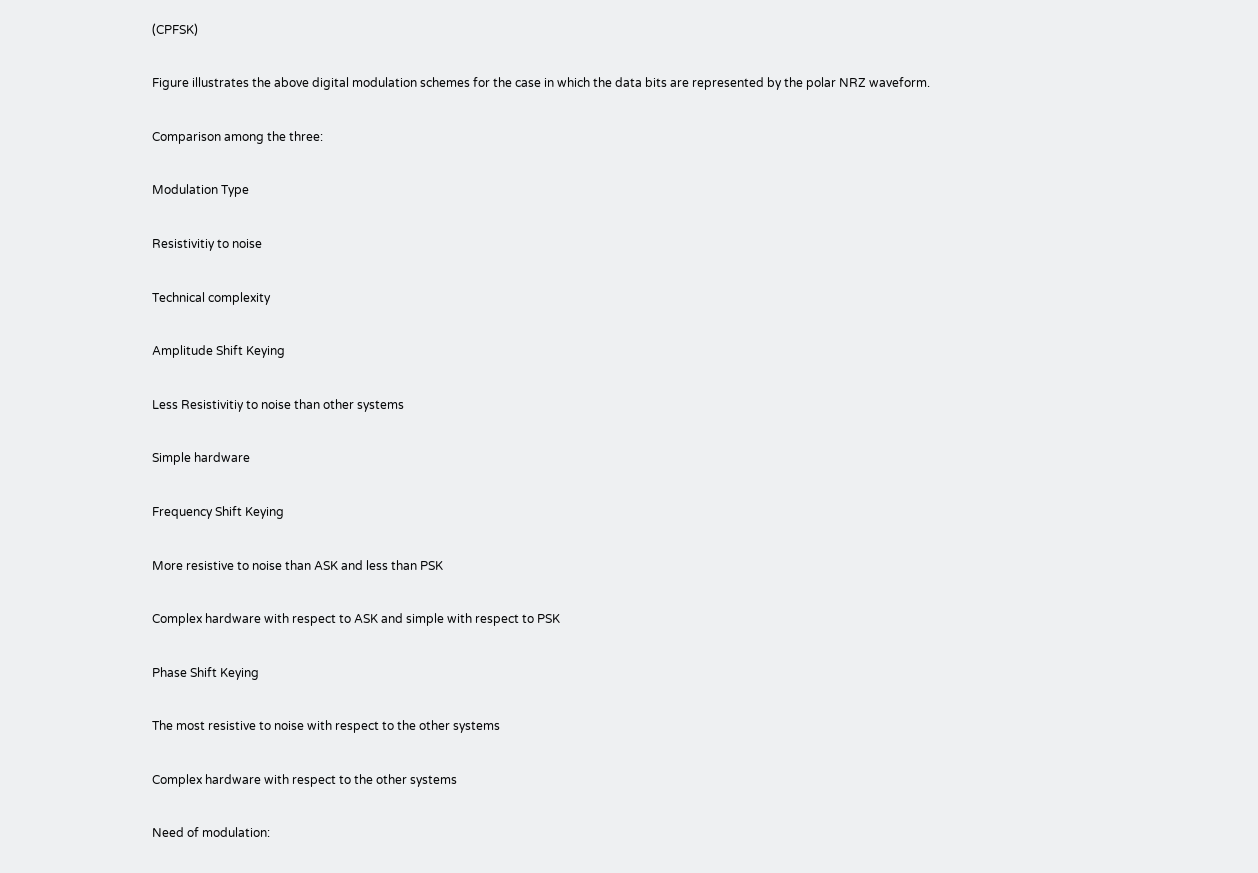(CPFSK)

Figure illustrates the above digital modulation schemes for the case in which the data bits are represented by the polar NRZ waveform.

Comparison among the three:

Modulation Type

Resistivitiy to noise

Technical complexity

Amplitude Shift Keying

Less Resistivitiy to noise than other systems

Simple hardware

Frequency Shift Keying

More resistive to noise than ASK and less than PSK

Complex hardware with respect to ASK and simple with respect to PSK

Phase Shift Keying

The most resistive to noise with respect to the other systems

Complex hardware with respect to the other systems

Need of modulation: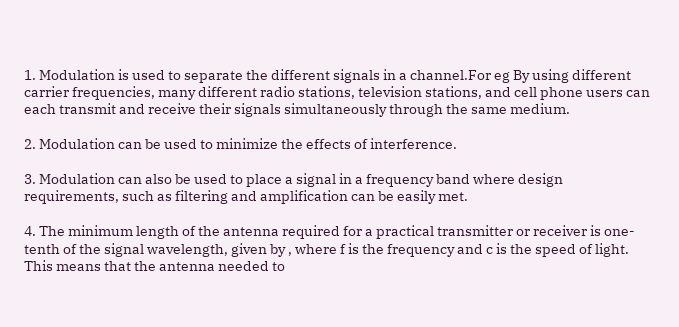1. Modulation is used to separate the different signals in a channel.For eg By using different carrier frequencies, many different radio stations, television stations, and cell phone users can each transmit and receive their signals simultaneously through the same medium.

2. Modulation can be used to minimize the effects of interference.

3. Modulation can also be used to place a signal in a frequency band where design requirements, such as filtering and amplification can be easily met.

4. The minimum length of the antenna required for a practical transmitter or receiver is one-tenth of the signal wavelength, given by , where f is the frequency and c is the speed of light. This means that the antenna needed to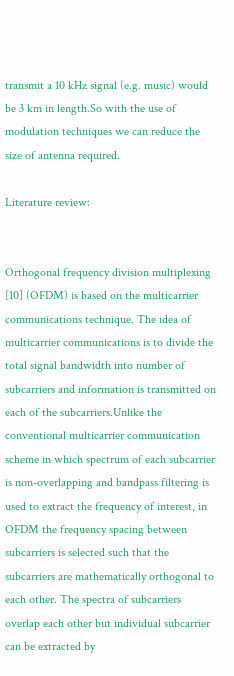transmit a 10 kHz signal (e.g. music) would be 3 km in length.So with the use of modulation techniques we can reduce the size of antenna required.

Literature review:


Orthogonal frequency division multiplexing [10] (OFDM) is based on the multicarrier communications technique. The idea of multicarrier communications is to divide the total signal bandwidth into number of subcarriers and information is transmitted on each of the subcarriers.Unlike the conventional multicarrier communication scheme in which spectrum of each subcarrier is non-overlapping and bandpass filtering is used to extract the frequency of interest, in OFDM the frequency spacing between subcarriers is selected such that the subcarriers are mathematically orthogonal to each other. The spectra of subcarriers overlap each other but individual subcarrier can be extracted by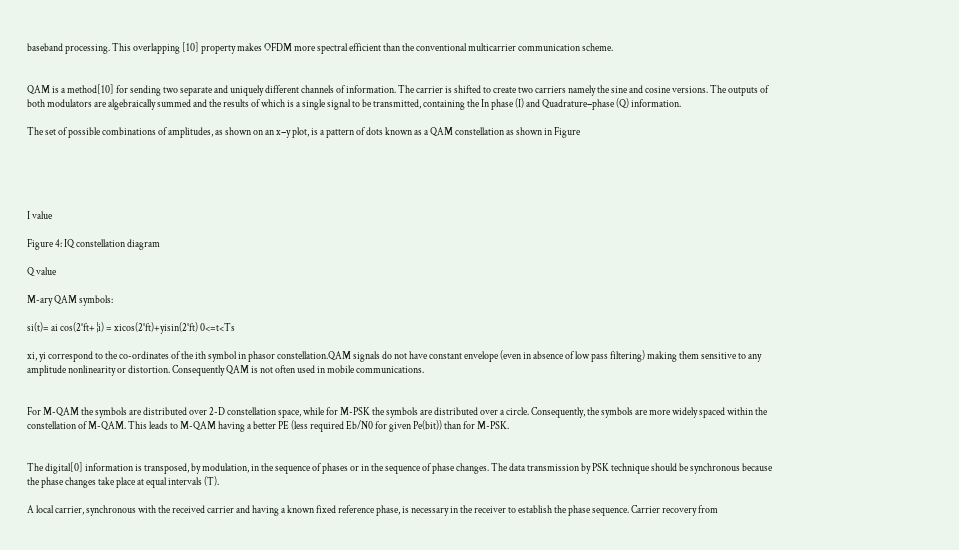baseband processing. This overlapping [10] property makes OFDM more spectral efficient than the conventional multicarrier communication scheme.


QAM is a method[10] for sending two separate and uniquely different channels of information. The carrier is shifted to create two carriers namely the sine and cosine versions. The outputs of both modulators are algebraically summed and the results of which is a single signal to be transmitted, containing the In phase (I) and Quadrature−phase (Q) information.

The set of possible combinations of amplitudes, as shown on an x−y plot, is a pattern of dots known as a QAM constellation as shown in Figure





I value

Figure 4: IQ constellation diagram

Q value

M-ary QAM symbols:

si(t)= ai cos(2°ft+ ¦i) = xicos(2°ft)+yisin(2°ft) 0<=t<Ts

xi, yi correspond to the co-ordinates of the ith symbol in phasor constellation.QAM signals do not have constant envelope (even in absence of low pass filtering) making them sensitive to any amplitude nonlinearity or distortion. Consequently QAM is not often used in mobile communications.


For M-QAM the symbols are distributed over 2-D constellation space, while for M-PSK the symbols are distributed over a circle. Consequently, the symbols are more widely spaced within the constellation of M-QAM. This leads to M-QAM having a better PE (less required Eb/N0 for given Pe(bit)) than for M-PSK.


The digital[0] information is transposed, by modulation, in the sequence of phases or in the sequence of phase changes. The data transmission by PSK technique should be synchronous because the phase changes take place at equal intervals (T).

A local carrier, synchronous with the received carrier and having a known fixed reference phase, is necessary in the receiver to establish the phase sequence. Carrier recovery from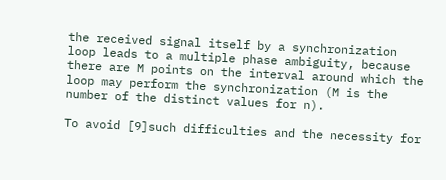the received signal itself by a synchronization loop leads to a multiple phase ambiguity, because there are M points on the interval around which the loop may perform the synchronization (M is the number of the distinct values for n).

To avoid [9]such difficulties and the necessity for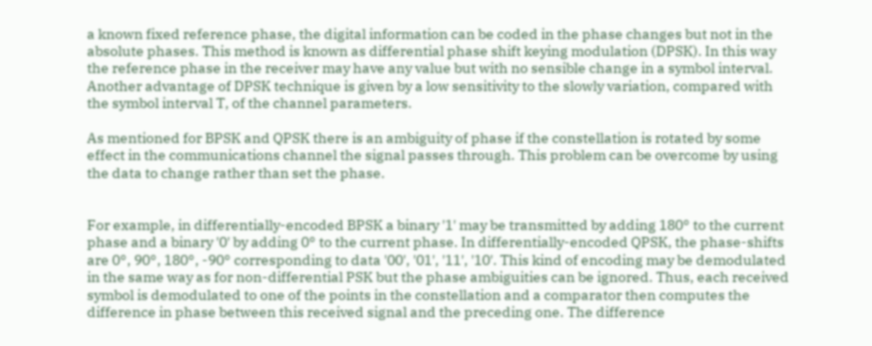a known fixed reference phase, the digital information can be coded in the phase changes but not in the absolute phases. This method is known as differential phase shift keying modulation (DPSK). In this way the reference phase in the receiver may have any value but with no sensible change in a symbol interval. Another advantage of DPSK technique is given by a low sensitivity to the slowly variation, compared with the symbol interval T, of the channel parameters.

As mentioned for BPSK and QPSK there is an ambiguity of phase if the constellation is rotated by some effect in the communications channel the signal passes through. This problem can be overcome by using the data to change rather than set the phase.


For example, in differentially-encoded BPSK a binary '1' may be transmitted by adding 180° to the current phase and a binary '0' by adding 0° to the current phase. In differentially-encoded QPSK, the phase-shifts are 0°, 90°, 180°, -90° corresponding to data '00', '01', '11', '10'. This kind of encoding may be demodulated in the same way as for non-differential PSK but the phase ambiguities can be ignored. Thus, each received symbol is demodulated to one of the points in the constellation and a comparator then computes the difference in phase between this received signal and the preceding one. The difference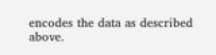encodes the data as described above.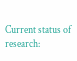Current status of research: